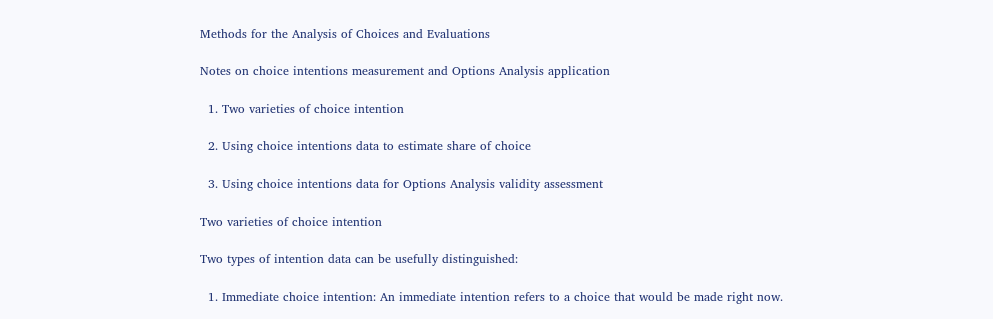Methods for the Analysis of Choices and Evaluations

Notes on choice intentions measurement and Options Analysis application

  1. Two varieties of choice intention

  2. Using choice intentions data to estimate share of choice

  3. Using choice intentions data for Options Analysis validity assessment

Two varieties of choice intention

Two types of intention data can be usefully distinguished:

  1. Immediate choice intention: An immediate intention refers to a choice that would be made right now.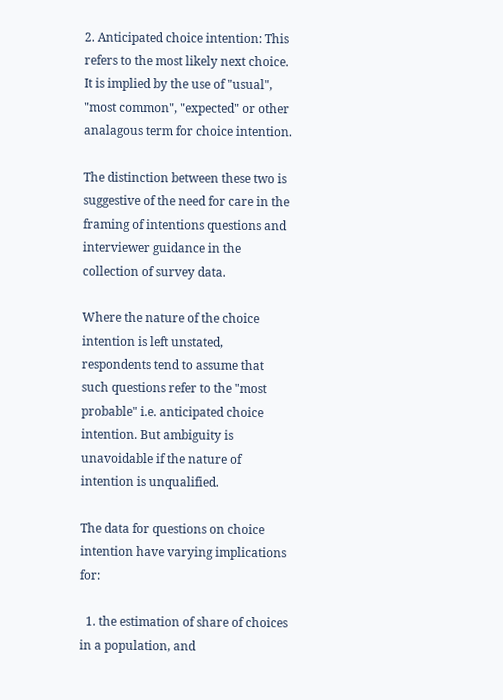2. Anticipated choice intention: This refers to the most likely next choice. It is implied by the use of "usual", "most common", "expected" or other analagous term for choice intention.

The distinction between these two is suggestive of the need for care in the framing of intentions questions and interviewer guidance in the collection of survey data.

Where the nature of the choice intention is left unstated, respondents tend to assume that such questions refer to the "most probable" i.e. anticipated choice intention. But ambiguity is unavoidable if the nature of intention is unqualified.

The data for questions on choice intention have varying implications for:

  1. the estimation of share of choices in a population, and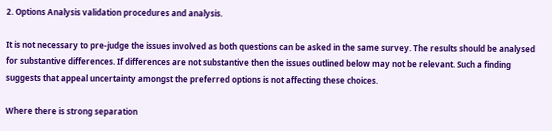2. Options Analysis validation procedures and analysis.

It is not necessary to pre-judge the issues involved as both questions can be asked in the same survey. The results should be analysed for substantive differences. If differences are not substantive then the issues outlined below may not be relevant. Such a finding suggests that appeal uncertainty amongst the preferred options is not affecting these choices.

Where there is strong separation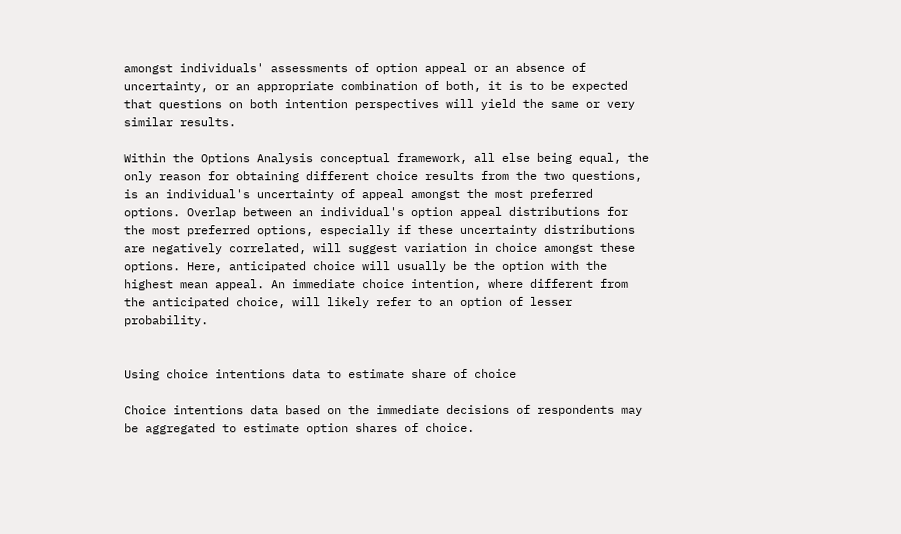amongst individuals' assessments of option appeal or an absence of uncertainty, or an appropriate combination of both, it is to be expected that questions on both intention perspectives will yield the same or very similar results.

Within the Options Analysis conceptual framework, all else being equal, the only reason for obtaining different choice results from the two questions, is an individual's uncertainty of appeal amongst the most preferred options. Overlap between an individual's option appeal distributions for the most preferred options, especially if these uncertainty distributions are negatively correlated, will suggest variation in choice amongst these options. Here, anticipated choice will usually be the option with the highest mean appeal. An immediate choice intention, where different from the anticipated choice, will likely refer to an option of lesser probability.


Using choice intentions data to estimate share of choice

Choice intentions data based on the immediate decisions of respondents may be aggregated to estimate option shares of choice.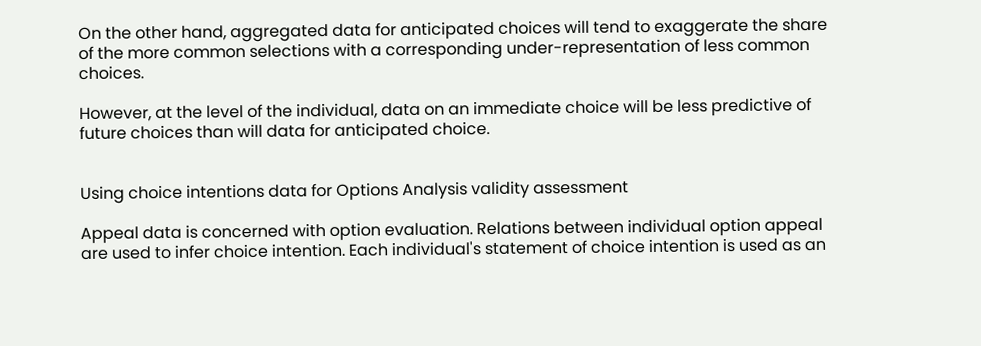On the other hand, aggregated data for anticipated choices will tend to exaggerate the share of the more common selections with a corresponding under-representation of less common choices.

However, at the level of the individual, data on an immediate choice will be less predictive of future choices than will data for anticipated choice.


Using choice intentions data for Options Analysis validity assessment

Appeal data is concerned with option evaluation. Relations between individual option appeal are used to infer choice intention. Each individual's statement of choice intention is used as an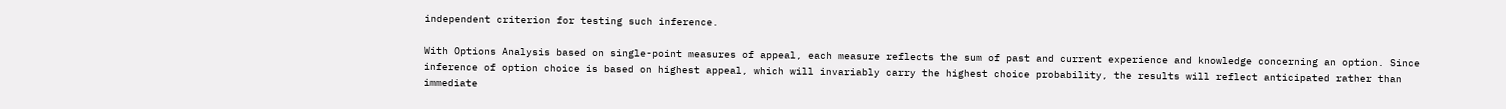independent criterion for testing such inference.

With Options Analysis based on single-point measures of appeal, each measure reflects the sum of past and current experience and knowledge concerning an option. Since inference of option choice is based on highest appeal, which will invariably carry the highest choice probability, the results will reflect anticipated rather than immediate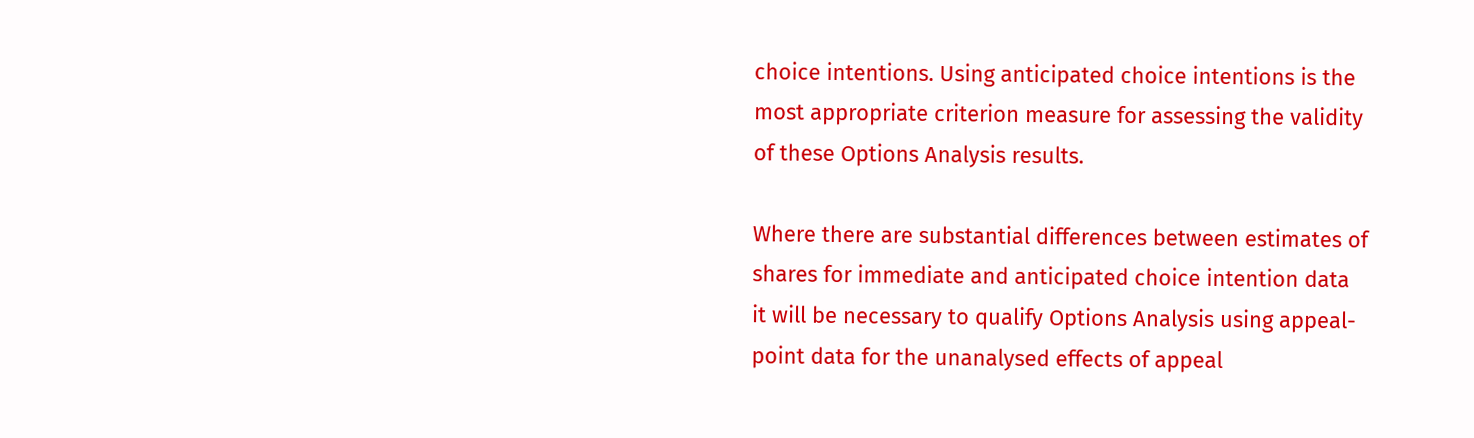choice intentions. Using anticipated choice intentions is the most appropriate criterion measure for assessing the validity of these Options Analysis results.

Where there are substantial differences between estimates of shares for immediate and anticipated choice intention data it will be necessary to qualify Options Analysis using appeal-point data for the unanalysed effects of appeal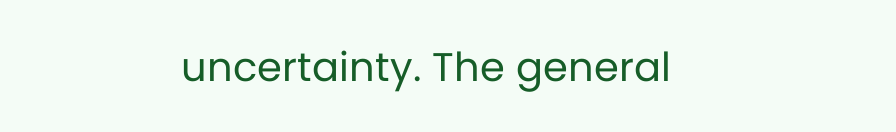uncertainty. The general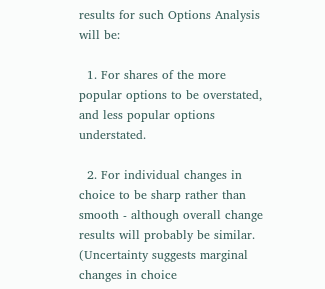results for such Options Analysis will be:

  1. For shares of the more popular options to be overstated, and less popular options understated.

  2. For individual changes in choice to be sharp rather than smooth - although overall change results will probably be similar. (Uncertainty suggests marginal changes in choice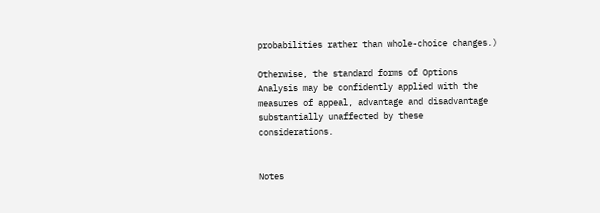probabilities rather than whole-choice changes.)

Otherwise, the standard forms of Options Analysis may be confidently applied with the measures of appeal, advantage and disadvantage substantially unaffected by these considerations.


Notes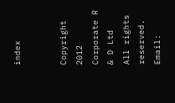index


Copyright 2012 Corporate R & D Ltd
All rights reserved. Email: